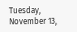Tuesday, November 13,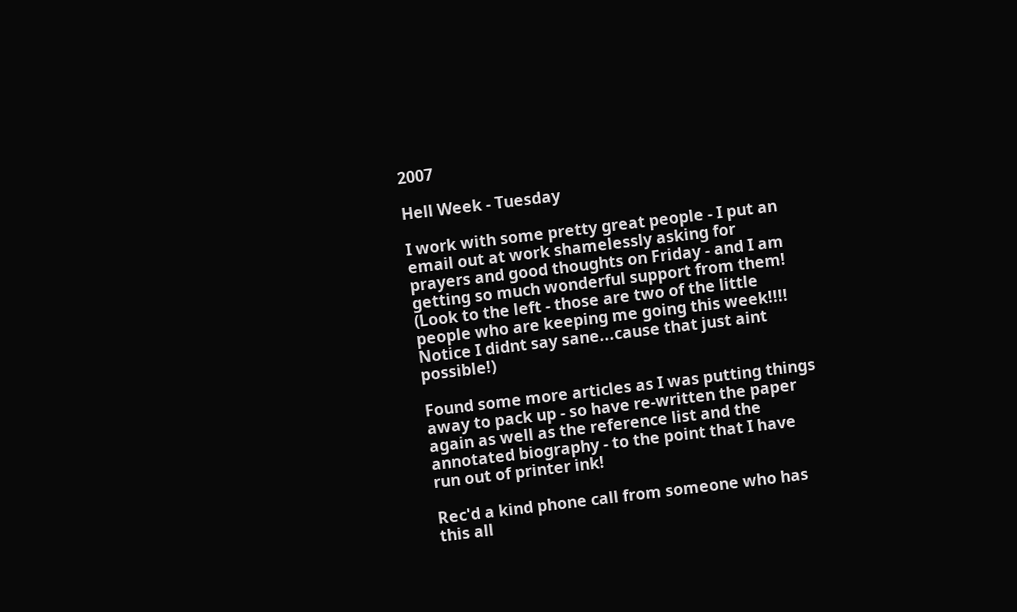2007

Hell Week - Tuesday

I work with some pretty great people - I put an email out at work shamelessly asking for prayers and good thoughts on Friday - and I am getting so much wonderful support from them!
(Look to the left - those are two of the little people who are keeping me going this week!!!! Notice I didnt say sane...cause that just aint possible!)

Found some more articles as I was putting things away to pack up - so have re-written the paper again as well as the reference list and the annotated biography - to the point that I have run out of printer ink!

Rec'd a kind phone call from someone who has this all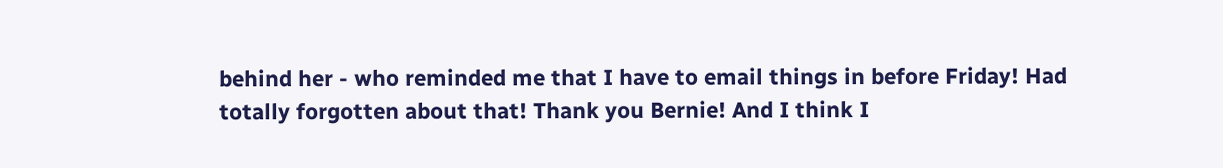behind her - who reminded me that I have to email things in before Friday! Had totally forgotten about that! Thank you Bernie! And I think I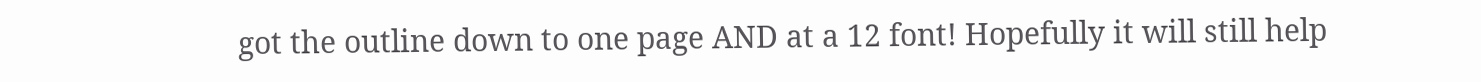got the outline down to one page AND at a 12 font! Hopefully it will still help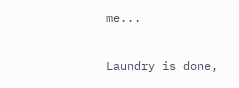me...

Laundry is done,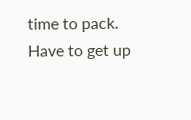time to pack. Have to get up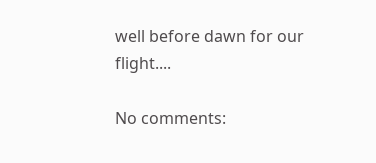well before dawn for our flight....

No comments: